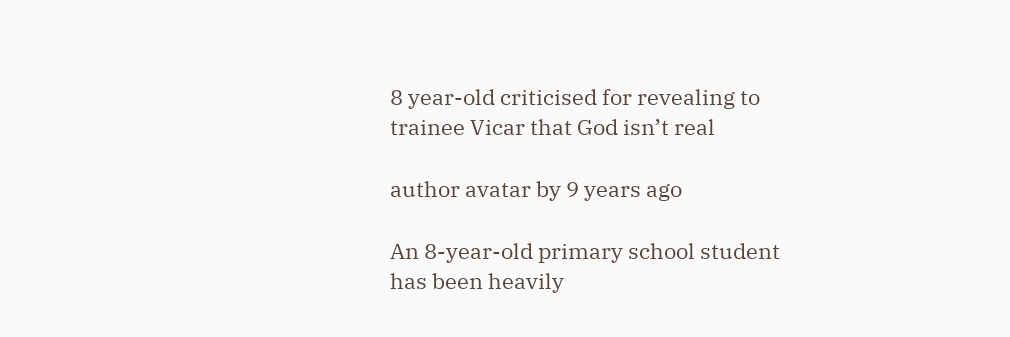8 year-old criticised for revealing to trainee Vicar that God isn’t real

author avatar by 9 years ago

An 8-year-old primary school student has been heavily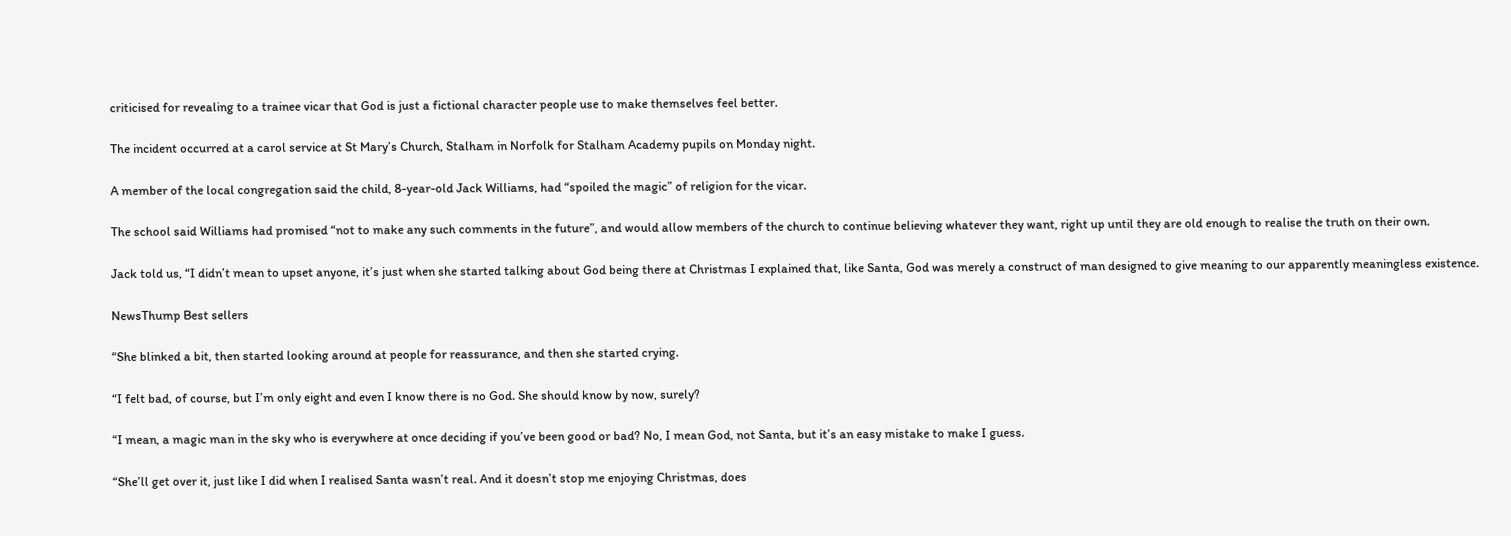criticised for revealing to a trainee vicar that God is just a fictional character people use to make themselves feel better.

The incident occurred at a carol service at St Mary’s Church, Stalham in Norfolk for Stalham Academy pupils on Monday night.

A member of the local congregation said the child, 8-year-old Jack Williams, had “spoiled the magic” of religion for the vicar.

The school said Williams had promised “not to make any such comments in the future”, and would allow members of the church to continue believing whatever they want, right up until they are old enough to realise the truth on their own.

Jack told us, “I didn’t mean to upset anyone, it’s just when she started talking about God being there at Christmas I explained that, like Santa, God was merely a construct of man designed to give meaning to our apparently meaningless existence.

NewsThump Best sellers

“She blinked a bit, then started looking around at people for reassurance, and then she started crying.

“I felt bad, of course, but I’m only eight and even I know there is no God. She should know by now, surely?

“I mean, a magic man in the sky who is everywhere at once deciding if you’ve been good or bad? No, I mean God, not Santa, but it’s an easy mistake to make I guess.

“She’ll get over it, just like I did when I realised Santa wasn’t real. And it doesn’t stop me enjoying Christmas, does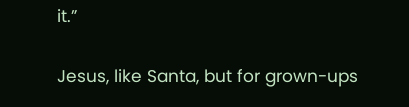it.”

Jesus, like Santa, but for grown-ups